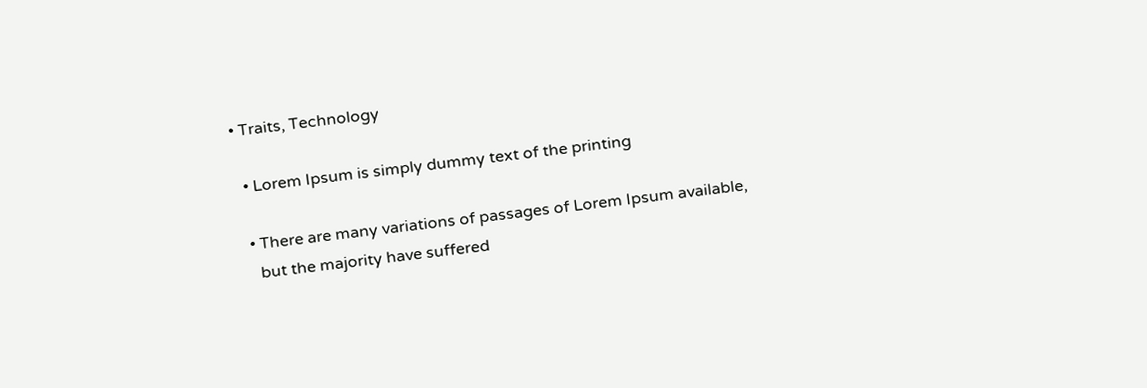• Traits, Technology

  • Lorem Ipsum is simply dummy text of the printing

  • There are many variations of passages of Lorem Ipsum available,
    but the majority have suffered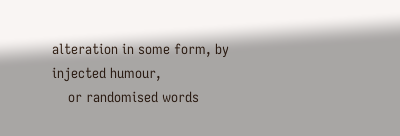alteration in some form, by injected humour,
    or randomised words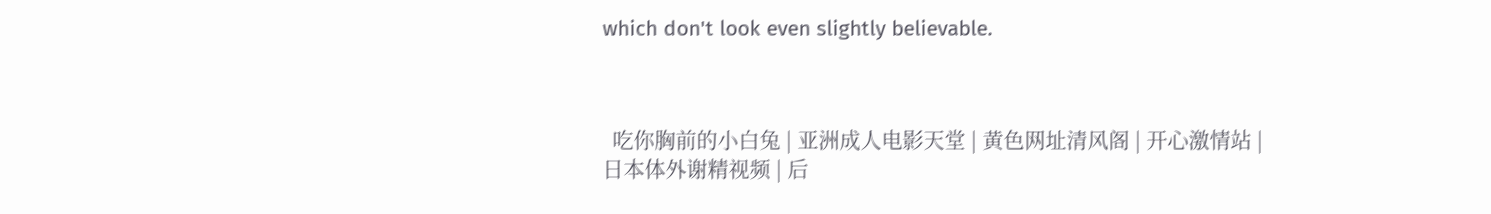which don't look even slightly believable.



  吃你胸前的小白兔 | 亚洲成人电影天堂 | 黄色网址清风阁 | 开心激情站 | 日本体外谢精视频 | 后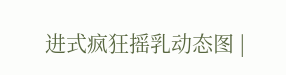进式疯狂摇乳动态图 |